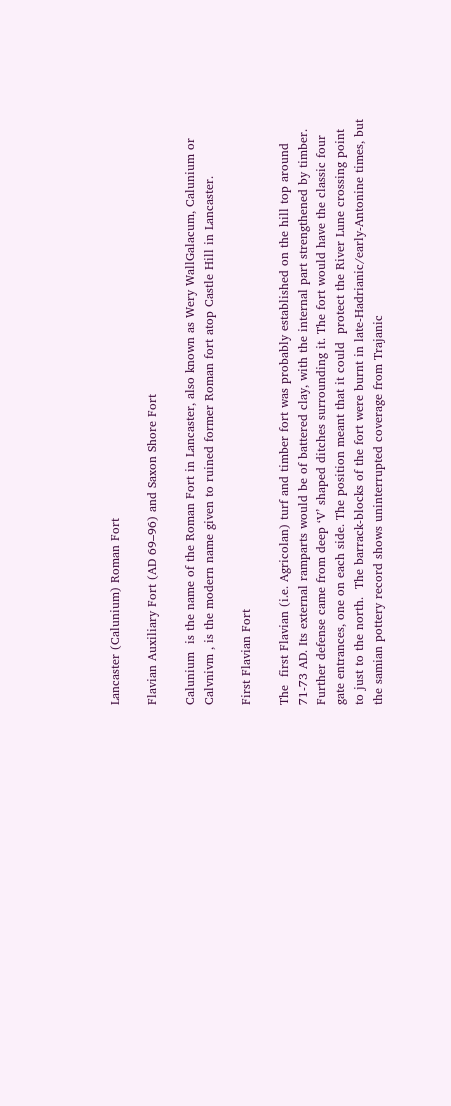Lancaster (Calunium) Roman Fort

Flavian Auxiliary Fort (AD 69–96) and Saxon Shore Fort

Calunium  is the name of the Roman Fort in Lancaster, also known as Wery WallGalacum, Calunium or Calvnivm , is the modern name given to ruined former Roman fort atop Castle Hill in Lancaster.

First Flavian Fort

The  first Flavian (i.e. Agricolan) turf and timber fort was probably established on the hill top around 71-73 AD. Its external ramparts would be of battered clay, with the internal part strengthened by timber.  Further defense came from deep ‘V’ shaped ditches surrounding it. The fort would have the classic four gate entrances, one on each side. The position meant that it could  protect the River Lune crossing point to just to the north.  The barrack-blocks of the fort were burnt in late-Hadrianic/early-Antonine times, but the samian pottery record shows uninterrupted coverage from Trajanic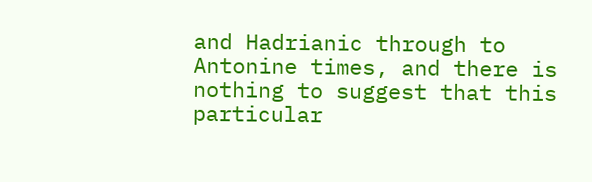and Hadrianic through to Antonine times, and there is nothing to suggest that this particular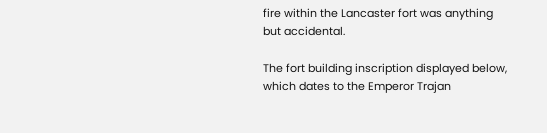fire within the Lancaster fort was anything but accidental.

The fort building inscription displayed below, which dates to the Emperor Trajan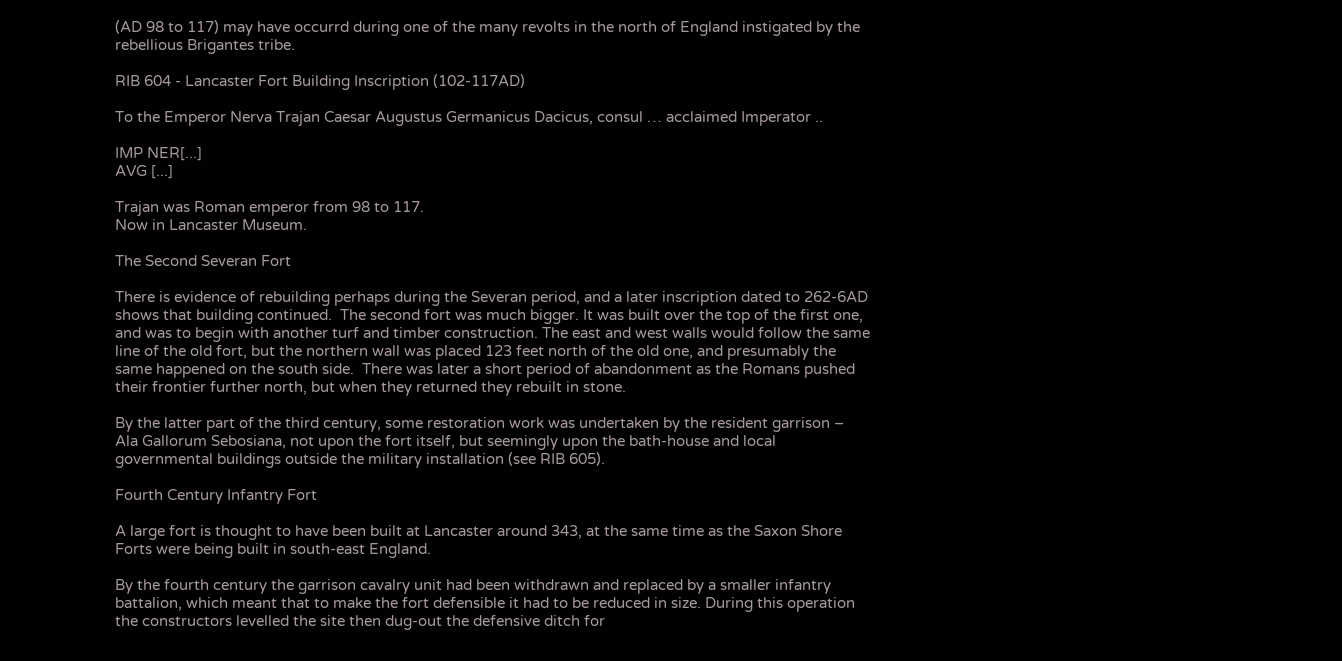(AD 98 to 117) may have occurrd during one of the many revolts in the north of England instigated by the rebellious Brigantes tribe.

RIB 604 - Lancaster Fort Building Inscription (102-117AD)

To the Emperor Nerva Trajan Caesar Augustus Germanicus Dacicus, consul … acclaimed Imperator ..

IMP NER[...]
AVG [...]

Trajan was Roman emperor from 98 to 117.
Now in Lancaster Museum.

The Second Severan Fort

There is evidence of rebuilding perhaps during the Severan period, and a later inscription dated to 262-6AD shows that building continued.  The second fort was much bigger. It was built over the top of the first one, and was to begin with another turf and timber construction. The east and west walls would follow the same line of the old fort, but the northern wall was placed 123 feet north of the old one, and presumably the same happened on the south side.  There was later a short period of abandonment as the Romans pushed their frontier further north, but when they returned they rebuilt in stone.

By the latter part of the third century, some restoration work was undertaken by the resident garrison – Ala Gallorum Sebosiana, not upon the fort itself, but seemingly upon the bath-house and local governmental buildings outside the military installation (see RIB 605).

Fourth Century Infantry Fort

A large fort is thought to have been built at Lancaster around 343, at the same time as the Saxon Shore Forts were being built in south-east England.

By the fourth century the garrison cavalry unit had been withdrawn and replaced by a smaller infantry battalion, which meant that to make the fort defensible it had to be reduced in size. During this operation the constructors levelled the site then dug-out the defensive ditch for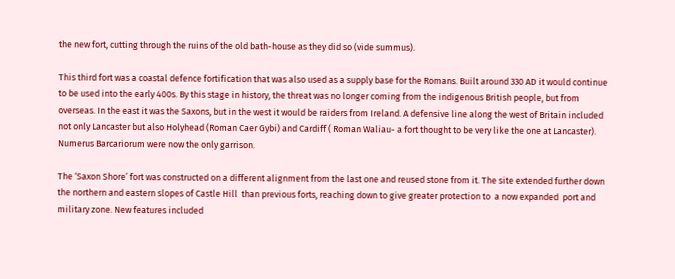the new fort, cutting through the ruins of the old bath-house as they did so (vide summus).

This third fort was a coastal defence fortification that was also used as a supply base for the Romans. Built around 330 AD it would continue to be used into the early 400s. By this stage in history, the threat was no longer coming from the indigenous British people, but from overseas. In the east it was the Saxons, but in the west it would be raiders from Ireland. A defensive line along the west of Britain included not only Lancaster but also Holyhead (Roman Caer Gybi) and Cardiff ( Roman Waliau- a fort thought to be very like the one at Lancaster).  Numerus Barcariorum were now the only garrison.

The ‘Saxon Shore’ fort was constructed on a different alignment from the last one and reused stone from it. The site extended further down the northern and eastern slopes of Castle Hill  than previous forts, reaching down to give greater protection to  a now expanded  port and military zone. New features included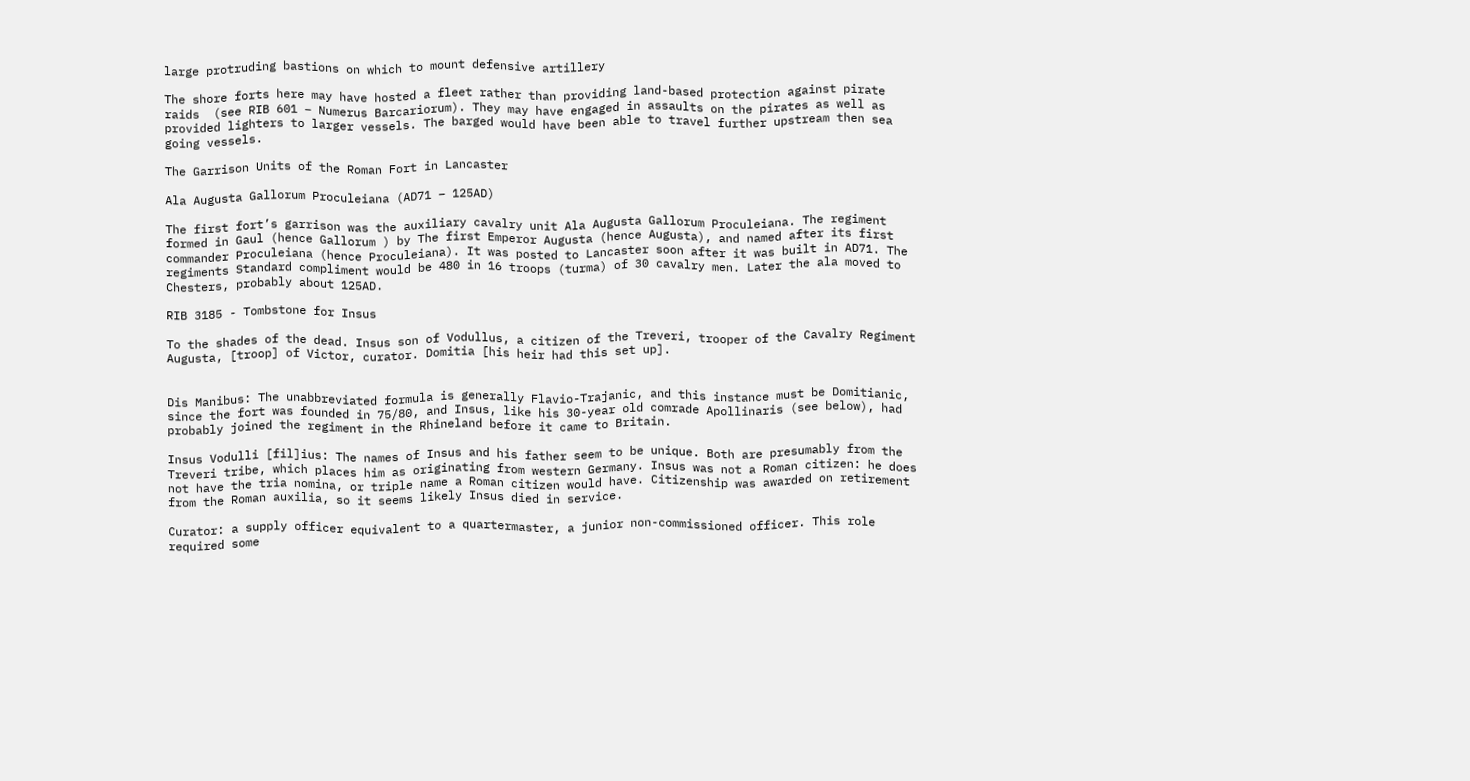large protruding bastions on which to mount defensive artillery

The shore forts here may have hosted a fleet rather than providing land-based protection against pirate raids  (see RIB 601 – Numerus Barcariorum). They may have engaged in assaults on the pirates as well as provided lighters to larger vessels. The barged would have been able to travel further upstream then sea going vessels.

The Garrison Units of the Roman Fort in Lancaster

Ala Augusta Gallorum Proculeiana (AD71 – 125AD)

The first fort’s garrison was the auxiliary cavalry unit Ala Augusta Gallorum Proculeiana. The regiment formed in Gaul (hence Gallorum ) by The first Emperor Augusta (hence Augusta), and named after its first commander Proculeiana (hence Proculeiana). It was posted to Lancaster soon after it was built in AD71. The regiments Standard compliment would be 480 in 16 troops (turma) of 30 cavalry men. Later the ala moved to Chesters, probably about 125AD.

RIB 3185 - Tombstone for Insus

To the shades of the dead. Insus son of Vodullus, a citizen of the Treveri, trooper of the Cavalry Regiment Augusta, [troop] of Victor, curator. Domitia [his heir had this set up].


Dis Manibus: The unabbreviated formula is generally Flavio-Trajanic, and this instance must be Domitianic, since the fort was founded in 75/80, and Insus, like his 30-year old comrade Apollinaris (see below), had probably joined the regiment in the Rhineland before it came to Britain.

Insus Vodulli [fil]ius: The names of Insus and his father seem to be unique. Both are presumably from the Treveri tribe, which places him as originating from western Germany. Insus was not a Roman citizen: he does not have the tria nomina, or triple name a Roman citizen would have. Citizenship was awarded on retirement from the Roman auxilia, so it seems likely Insus died in service.

Curator: a supply officer equivalent to a quartermaster, a junior non-commissioned officer. This role required some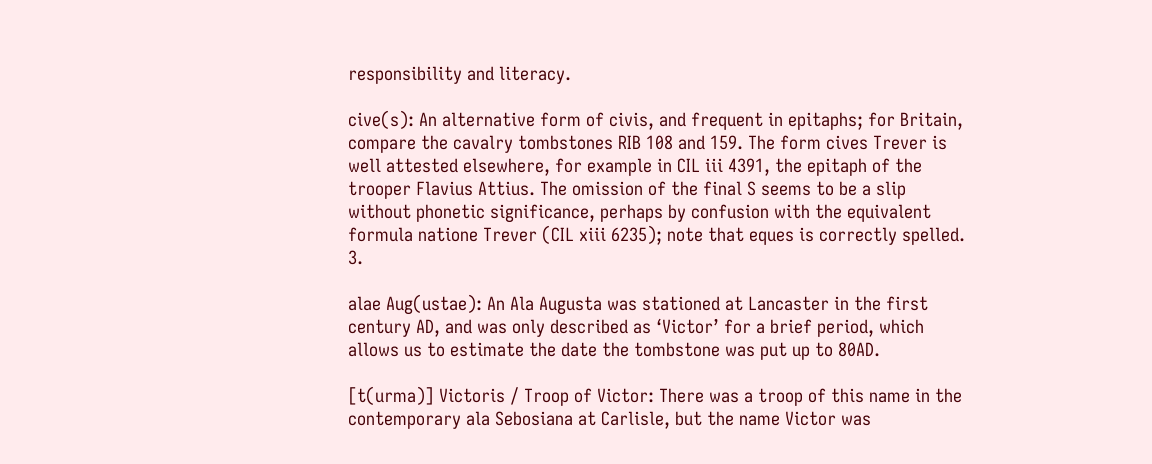responsibility and literacy.

cive(s): An alternative form of civis, and frequent in epitaphs; for Britain, compare the cavalry tombstones RIB 108 and 159. The form cives Trever is well attested elsewhere, for example in CIL iii 4391, the epitaph of the trooper Flavius Attius. The omission of the final S seems to be a slip without phonetic significance, perhaps by confusion with the equivalent formula natione Trever (CIL xiii 6235); note that eques is correctly spelled. 3.

alae Aug(ustae): An Ala Augusta was stationed at Lancaster in the first century AD, and was only described as ‘Victor’ for a brief period, which allows us to estimate the date the tombstone was put up to 80AD.

[t(urma)] Victoris / Troop of Victor: There was a troop of this name in the contemporary ala Sebosiana at Carlisle, but the name Victor was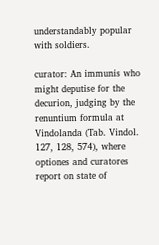understandably popular with soldiers.

curator: An immunis who might deputise for the decurion, judging by the renuntium formula at Vindolanda (Tab. Vindol. 127, 128, 574), where optiones and curatores report on state of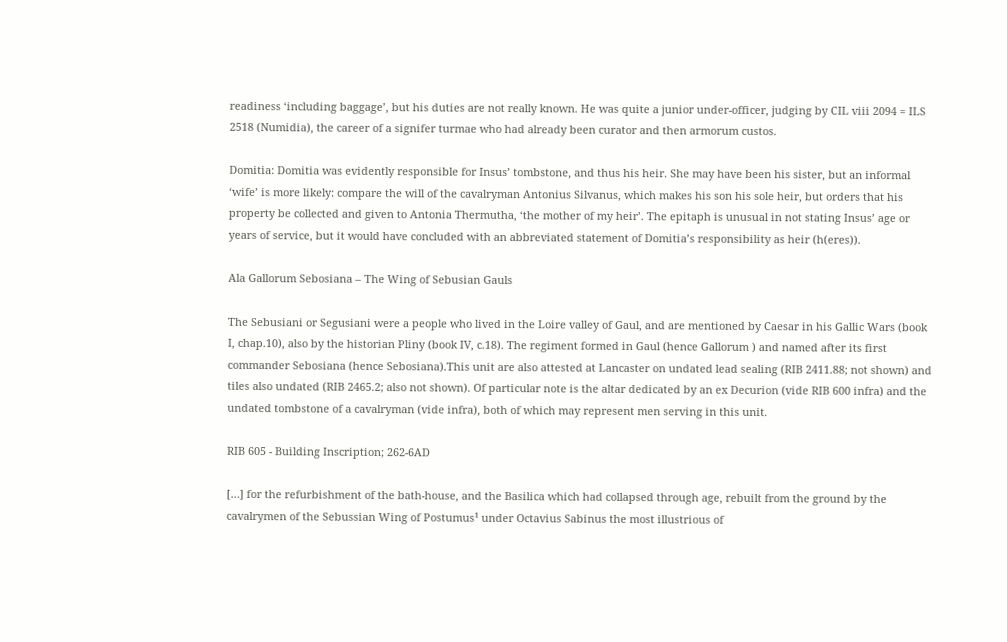readiness ‘including baggage’, but his duties are not really known. He was quite a junior under-officer, judging by CIL viii 2094 = ILS 2518 (Numidia), the career of a signifer turmae who had already been curator and then armorum custos.

Domitia: Domitia was evidently responsible for Insus’ tombstone, and thus his heir. She may have been his sister, but an informal ‘wife’ is more likely: compare the will of the cavalryman Antonius Silvanus, which makes his son his sole heir, but orders that his property be collected and given to Antonia Thermutha, ‘the mother of my heir’. The epitaph is unusual in not stating Insus’ age or years of service, but it would have concluded with an abbreviated statement of Domitia’s responsibility as heir (h(eres)).

Ala Gallorum Sebosiana – The Wing of Sebusian Gauls

The Sebusiani or Segusiani were a people who lived in the Loire valley of Gaul, and are mentioned by Caesar in his Gallic Wars (book I, chap.10), also by the historian Pliny (book IV, c.18). The regiment formed in Gaul (hence Gallorum ) and named after its first commander Sebosiana (hence Sebosiana).This unit are also attested at Lancaster on undated lead sealing (RIB 2411.88; not shown) and tiles also undated (RIB 2465.2; also not shown). Of particular note is the altar dedicated by an ex Decurion (vide RIB 600 infra) and the undated tombstone of a cavalryman (vide infra), both of which may represent men serving in this unit.

RIB 605 - Building Inscription; 262-6AD

[…] for the refurbishment of the bath-house, and the Basilica which had collapsed through age, rebuilt from the ground by the cavalrymen of the Sebussian Wing of Postumus¹ under Octavius Sabinus the most illustrious of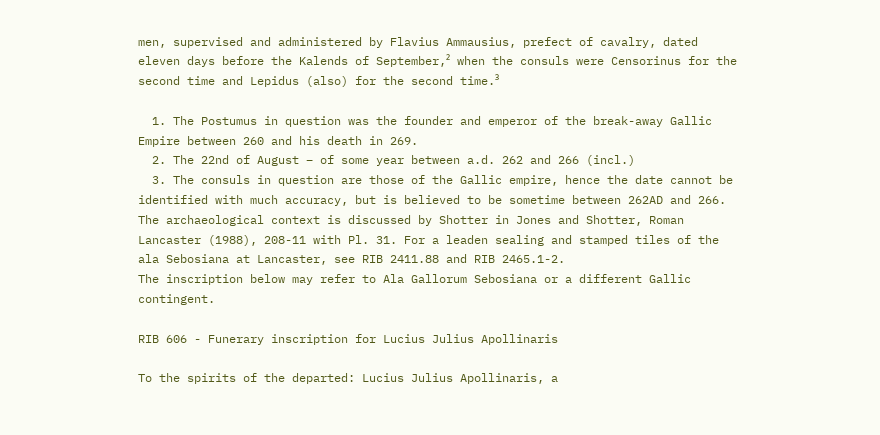men, supervised and administered by Flavius Ammausius, prefect of cavalry, dated eleven days before the Kalends of September,² when the consuls were Censorinus for the second time and Lepidus (also) for the second time.³

  1. The Postumus in question was the founder and emperor of the break-away Gallic Empire between 260 and his death in 269.
  2. The 22nd of August – of some year between a.d. 262 and 266 (incl.)
  3. The consuls in question are those of the Gallic empire, hence the date cannot be identified with much accuracy, but is believed to be sometime between 262AD and 266. The archaeological context is discussed by Shotter in Jones and Shotter, Roman Lancaster (1988), 208-11 with Pl. 31. For a leaden sealing and stamped tiles of the ala Sebosiana at Lancaster, see RIB 2411.88 and RIB 2465.1-2.
The inscription below may refer to Ala Gallorum Sebosiana or a different Gallic contingent.

RIB 606 - Funerary inscription for Lucius Julius Apollinaris

To the spirits of the departed: Lucius Julius Apollinaris, a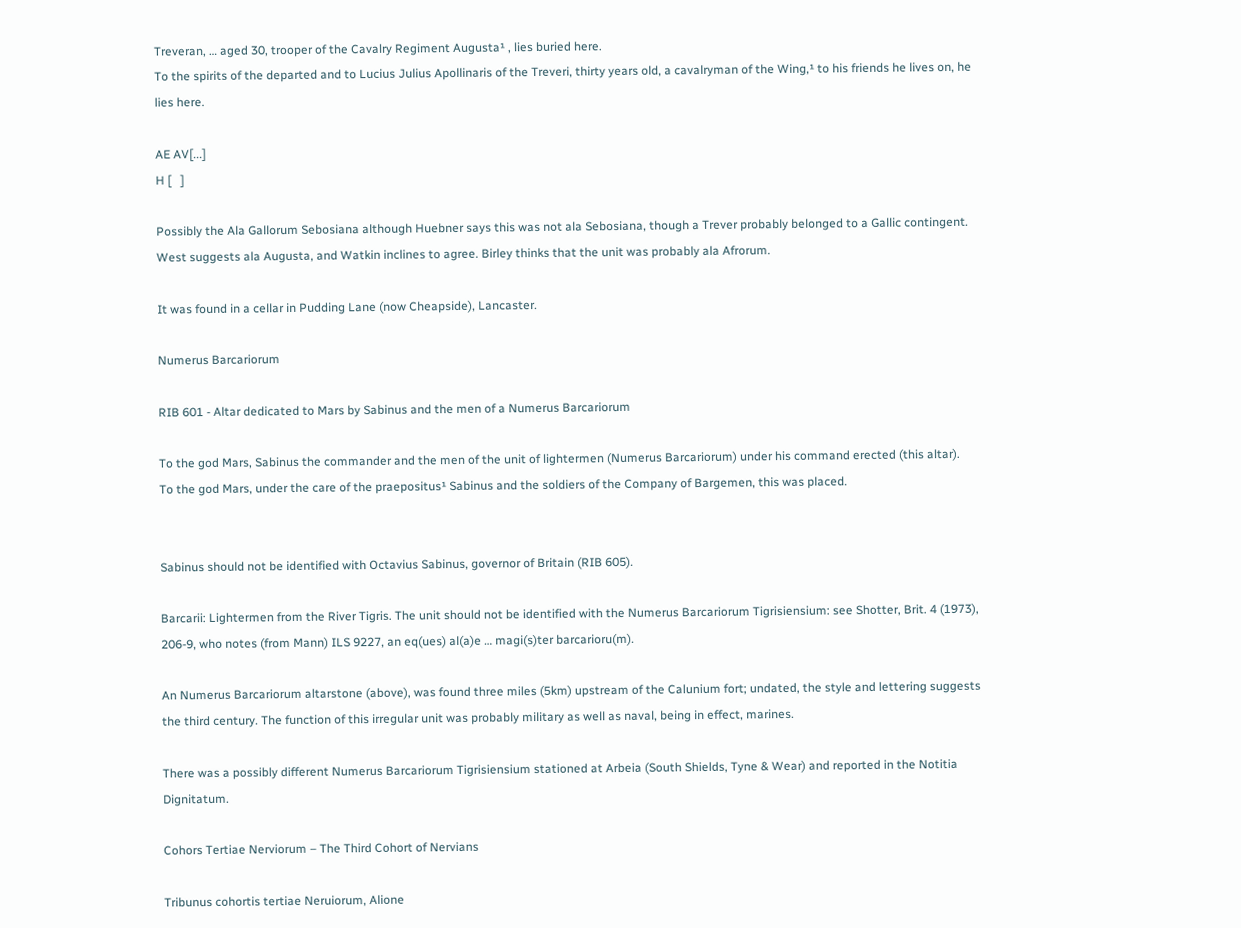Treveran, … aged 30, trooper of the Cavalry Regiment Augusta¹ , lies buried here.
To the spirits of the departed and to Lucius Julius Apollinaris of the Treveri, thirty years old, a cavalryman of the Wing,¹ to his friends he lives on, he lies here.

AE AV[...]
H [   ]

Possibly the Ala Gallorum Sebosiana although Huebner says this was not ala Sebosiana, though a Trever probably belonged to a Gallic contingent. West suggests ala Augusta, and Watkin inclines to agree. Birley thinks that the unit was probably ala Afrorum.

It was found in a cellar in Pudding Lane (now Cheapside), Lancaster.

Numerus Barcariorum

RIB 601 - Altar dedicated to Mars by Sabinus and the men of a Numerus Barcariorum

To the god Mars, Sabinus the commander and the men of the unit of lightermen (Numerus Barcariorum) under his command erected (this altar).
To the god Mars, under the care of the praepositus¹ Sabinus and the soldiers of the Company of Bargemen, this was placed.


Sabinus should not be identified with Octavius Sabinus, governor of Britain (RIB 605).

Barcarii: Lightermen from the River Tigris. The unit should not be identified with the Numerus Barcariorum Tigrisiensium: see Shotter, Brit. 4 (1973), 206-9, who notes (from Mann) ILS 9227, an eq(ues) al(a)e … magi(s)ter barcarioru(m).

An Numerus Barcariorum altarstone (above), was found three miles (5km) upstream of the Calunium fort; undated, the style and lettering suggests the third century. The function of this irregular unit was probably military as well as naval, being in effect, marines.

There was a possibly different Numerus Barcariorum Tigrisiensium stationed at Arbeia (South Shields, Tyne & Wear) and reported in the Notitia Dignitatum.

Cohors Tertiae Nerviorum – The Third Cohort of Nervians

Tribunus cohortis tertiae Neruiorum, Alione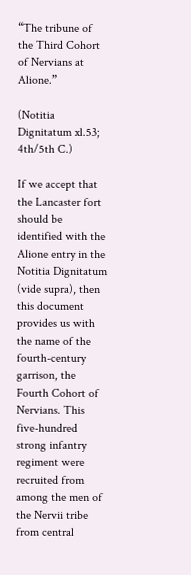“The tribune of the Third Cohort of Nervians at Alione.”

(Notitia Dignitatum xl.53; 4th/5th C.)

If we accept that the Lancaster fort should be identified with the Alione entry in the Notitia Dignitatum (vide supra), then this document provides us with the name of the fourth-century garrison, the Fourth Cohort of Nervians. This five-hundred strong infantry regiment were recruited from among the men of the Nervii tribe from central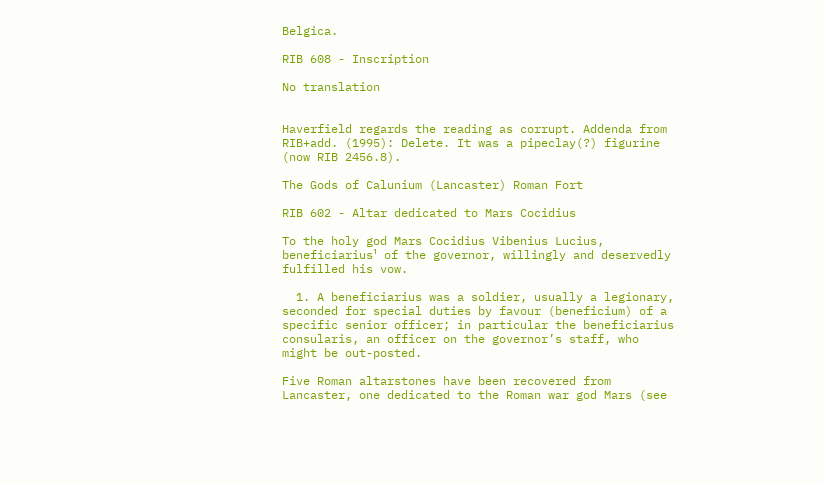Belgica.

RIB 608 - Inscription

No translation


Haverfield regards the reading as corrupt. Addenda from RIB+add. (1995): Delete. It was a pipeclay(?) figurine (now RIB 2456.8).

The Gods of Calunium (Lancaster) Roman Fort

RIB 602 - Altar dedicated to Mars Cocidius

To the holy god Mars Cocidius Vibenius Lucius, beneficiarius¹ of the governor, willingly and deservedly fulfilled his vow.

  1. A beneficiarius was a soldier, usually a legionary, seconded for special duties by favour (beneficium) of a specific senior officer; in particular the beneficiarius consularis, an officer on the governor’s staff, who might be out-posted.

Five Roman altarstones have been recovered from Lancaster, one dedicated to the Roman war god Mars (see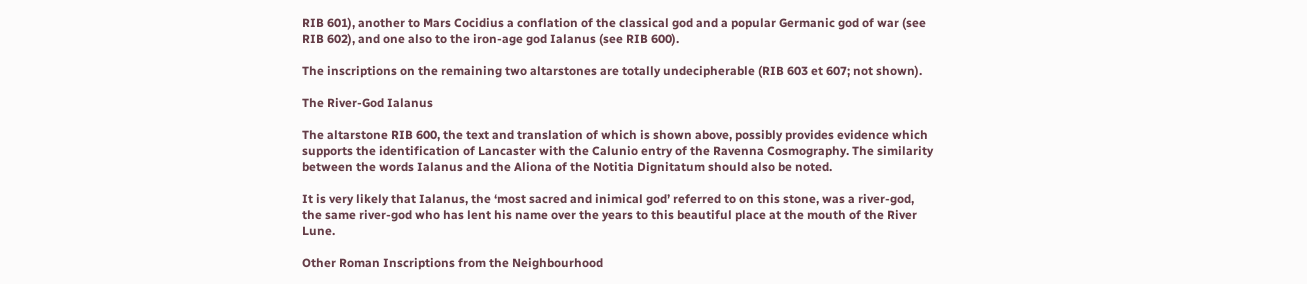RIB 601), another to Mars Cocidius a conflation of the classical god and a popular Germanic god of war (see RIB 602), and one also to the iron-age god Ialanus (see RIB 600).

The inscriptions on the remaining two altarstones are totally undecipherable (RIB 603 et 607; not shown).

The River-God Ialanus

The altarstone RIB 600, the text and translation of which is shown above, possibly provides evidence which supports the identification of Lancaster with the Calunio entry of the Ravenna Cosmography. The similarity between the words Ialanus and the Aliona of the Notitia Dignitatum should also be noted.

It is very likely that Ialanus, the ‘most sacred and inimical god’ referred to on this stone, was a river-god, the same river-god who has lent his name over the years to this beautiful place at the mouth of the River Lune.

Other Roman Inscriptions from the Neighbourhood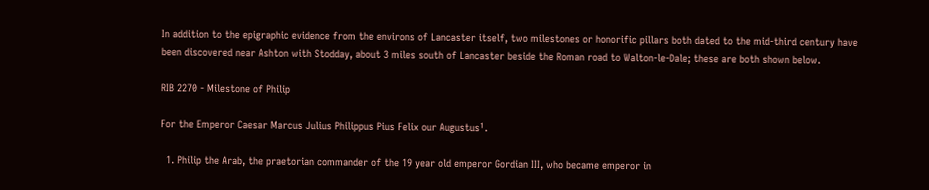In addition to the epigraphic evidence from the environs of Lancaster itself, two milestones or honorific pillars both dated to the mid-third century have been discovered near Ashton with Stodday, about 3 miles south of Lancaster beside the Roman road to Walton-le-Dale; these are both shown below.

RIB 2270 - Milestone of Philip

For the Emperor Caesar Marcus Julius Philippus Pius Felix our Augustus¹.

  1. Philip the Arab, the praetorian commander of the 19 year old emperor Gordian III, who became emperor in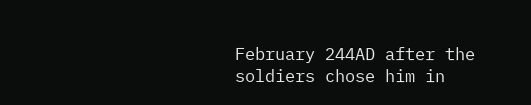February 244AD after the soldiers chose him in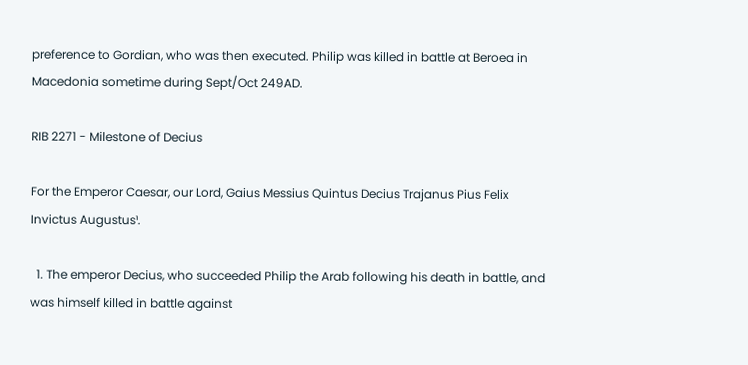preference to Gordian, who was then executed. Philip was killed in battle at Beroea in Macedonia sometime during Sept/Oct 249AD.

RIB 2271 - Milestone of Decius

For the Emperor Caesar, our Lord, Gaius Messius Quintus Decius Trajanus Pius Felix Invictus Augustus¹.

  1. The emperor Decius, who succeeded Philip the Arab following his death in battle, and was himself killed in battle against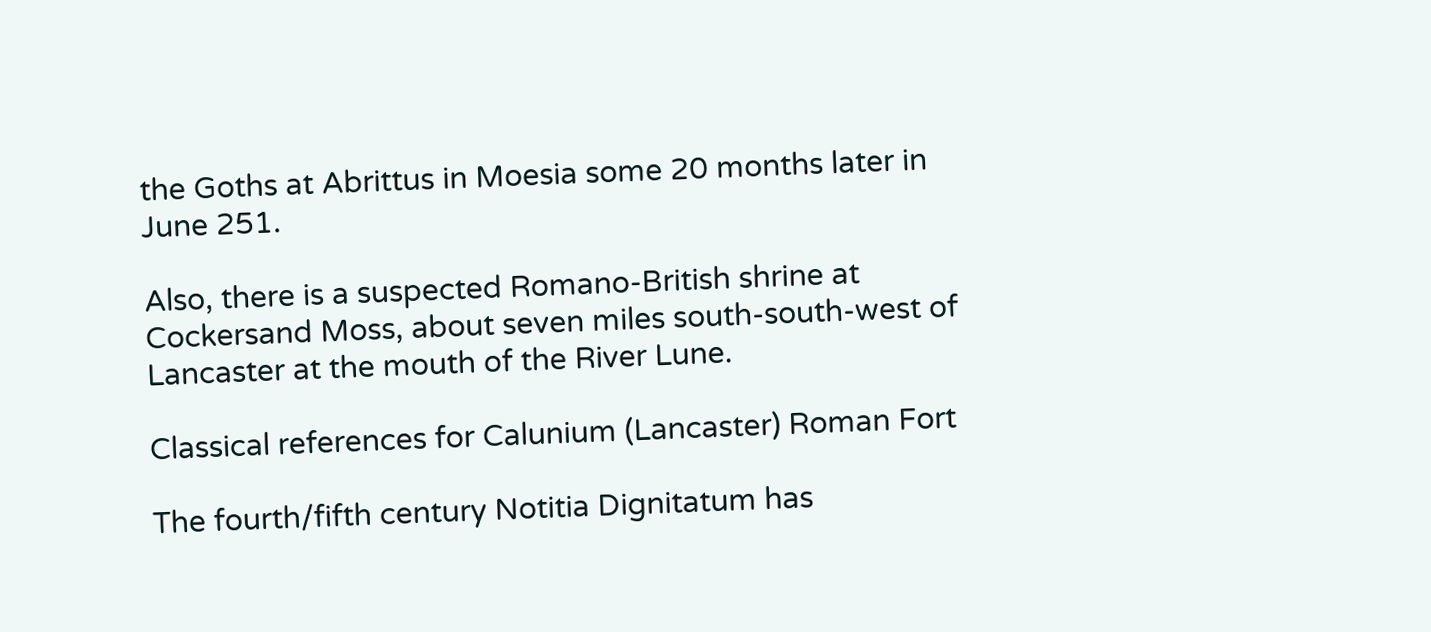the Goths at Abrittus in Moesia some 20 months later in June 251.

Also, there is a suspected Romano-British shrine at Cockersand Moss, about seven miles south-south-west of Lancaster at the mouth of the River Lune.

Classical references for Calunium (Lancaster) Roman Fort

The fourth/fifth century Notitia Dignitatum has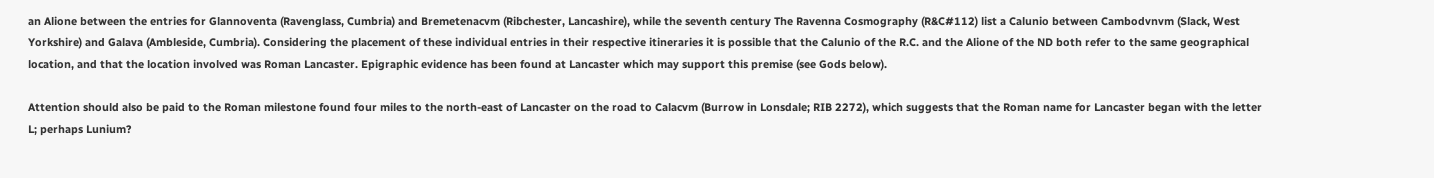an Alione between the entries for Glannoventa (Ravenglass, Cumbria) and Bremetenacvm (Ribchester, Lancashire), while the seventh century The Ravenna Cosmography (R&C#112) list a Calunio between Cambodvnvm (Slack, West Yorkshire) and Galava (Ambleside, Cumbria). Considering the placement of these individual entries in their respective itineraries it is possible that the Calunio of the R.C. and the Alione of the ND both refer to the same geographical location, and that the location involved was Roman Lancaster. Epigraphic evidence has been found at Lancaster which may support this premise (see Gods below).

Attention should also be paid to the Roman milestone found four miles to the north-east of Lancaster on the road to Calacvm (Burrow in Lonsdale; RIB 2272), which suggests that the Roman name for Lancaster began with the letter L; perhaps Lunium?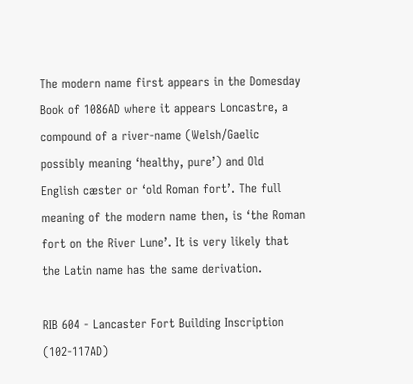The modern name first appears in the Domesday Book of 1086AD where it appears Loncastre, a compound of a river-name (Welsh/Gaelic possibly meaning ‘healthy, pure’) and Old English cæster or ‘old Roman fort’. The full meaning of the modern name then, is ‘the Roman fort on the River Lune’. It is very likely that the Latin name has the same derivation.

RIB 604 - Lancaster Fort Building Inscription (102-117AD)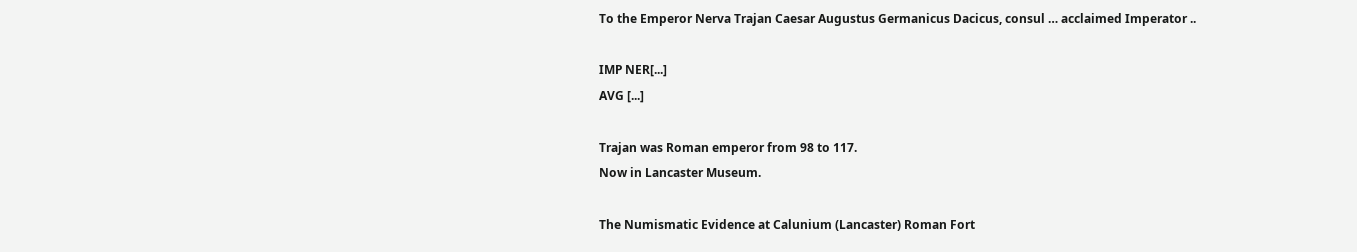To the Emperor Nerva Trajan Caesar Augustus Germanicus Dacicus, consul … acclaimed Imperator ..

IMP NER[...]
AVG [...]

Trajan was Roman emperor from 98 to 117.
Now in Lancaster Museum.

The Numismatic Evidence at Calunium (Lancaster) Roman Fort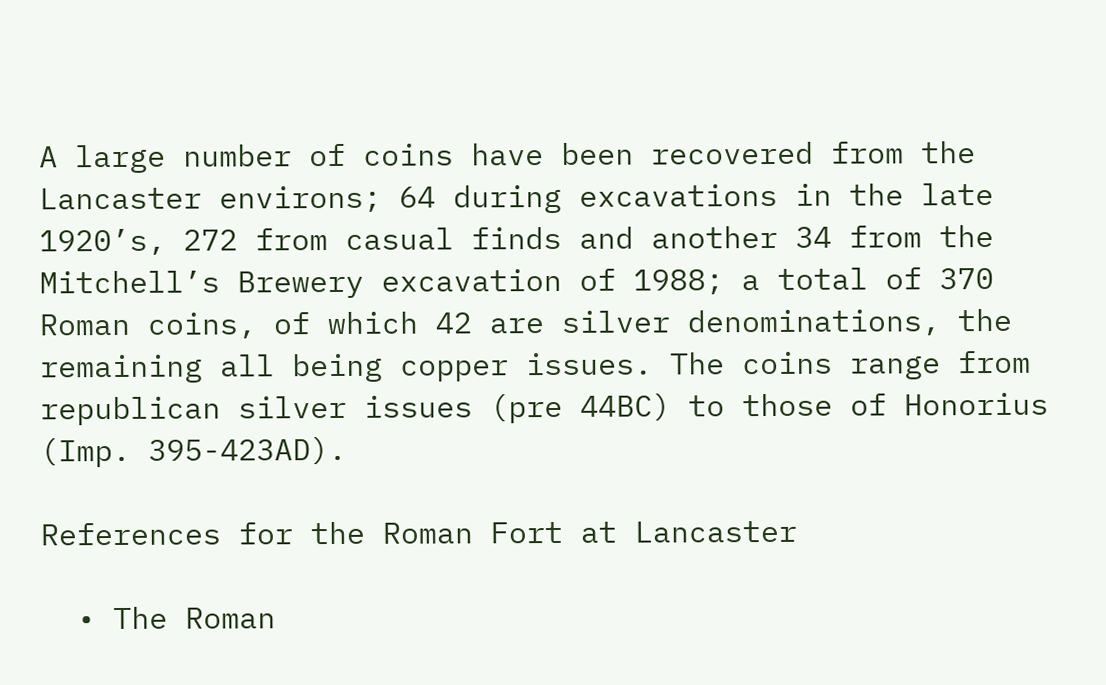A large number of coins have been recovered from the Lancaster environs; 64 during excavations in the late 1920’s, 272 from casual finds and another 34 from the Mitchell’s Brewery excavation of 1988; a total of 370 Roman coins, of which 42 are silver denominations, the remaining all being copper issues. The coins range from republican silver issues (pre 44BC) to those of Honorius (Imp. 395-423AD).

References for the Roman Fort at Lancaster

  • The Roman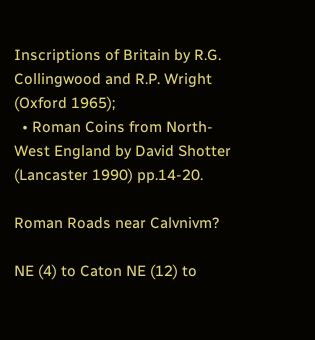Inscriptions of Britain by R.G. Collingwood and R.P. Wright (Oxford 1965);
  • Roman Coins from North-West England by David Shotter (Lancaster 1990) pp.14-20.

Roman Roads near Calvnivm?

NE (4) to Caton NE (12) to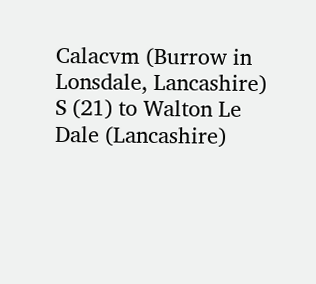Calacvm (Burrow in Lonsdale, Lancashire) S (21) to Walton Le Dale (Lancashire)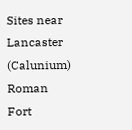Sites near Lancaster (Calunium) Roman Fort